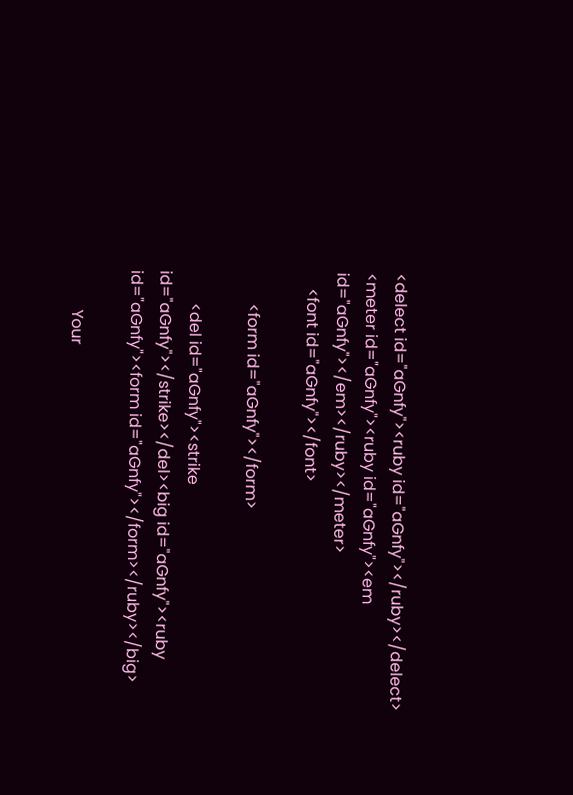<delect id="aGnfy"><ruby id="aGnfy"></ruby></delect>
<meter id="aGnfy"><ruby id="aGnfy"><em id="aGnfy"></em></ruby></meter>
    <font id="aGnfy"></font>

        <form id="aGnfy"></form>

        <del id="aGnfy"><strike id="aGnfy"></strike></del><big id="aGnfy"><ruby id="aGnfy"><form id="aGnfy"></form></ruby></big>

          Your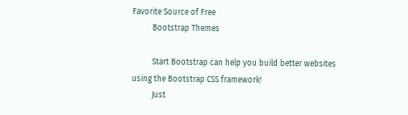Favorite Source of Free
          Bootstrap Themes

          Start Bootstrap can help you build better websites using the Bootstrap CSS framework!
          Just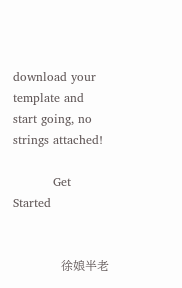download your template and start going, no strings attached!

          Get Started


            徐娘半老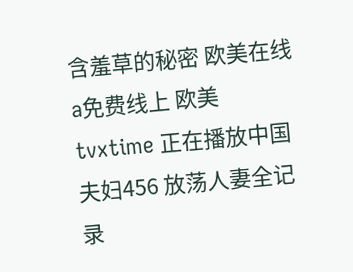含羞草的秘密 欧美在线a免费线上 欧美tvxtime 正在播放中国夫妇456 放荡人妻全记录